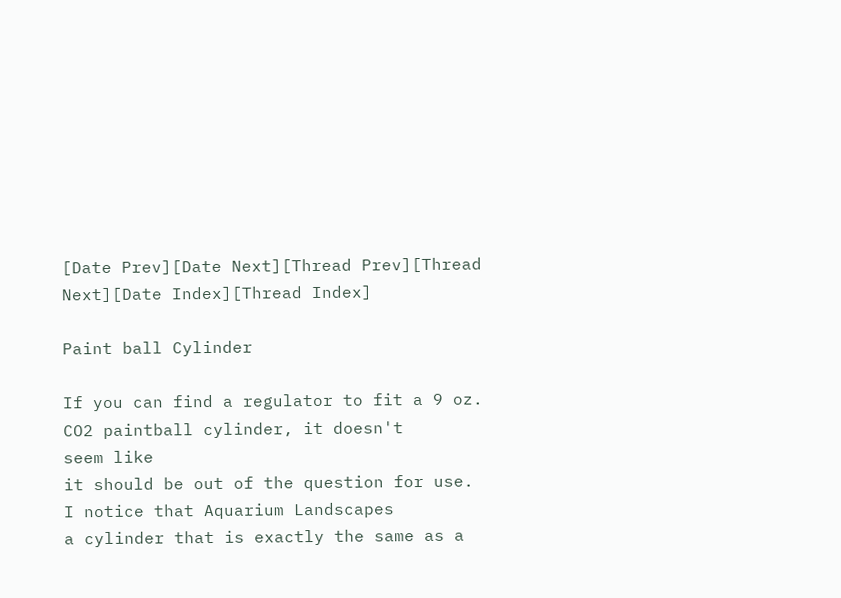[Date Prev][Date Next][Thread Prev][Thread Next][Date Index][Thread Index]

Paint ball Cylinder

If you can find a regulator to fit a 9 oz. CO2 paintball cylinder, it doesn't
seem like
it should be out of the question for use. I notice that Aquarium Landscapes
a cylinder that is exactly the same as a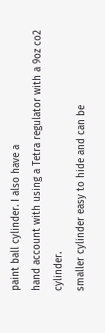paint ball cylinder. I also have a
hand account with using a Tetra regulator with a 9oz co2  cylinder.
smaller cylinder easy to hide and can be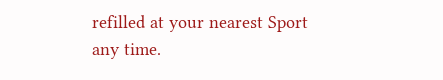refilled at your nearest Sport
any time.